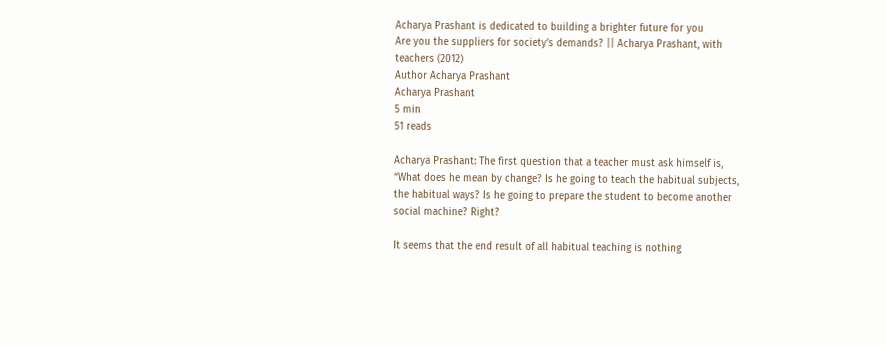Acharya Prashant is dedicated to building a brighter future for you
Are you the suppliers for society’s demands? || Acharya Prashant, with teachers (2012)
Author Acharya Prashant
Acharya Prashant
5 min
51 reads

Acharya Prashant: The first question that a teacher must ask himself is, “What does he mean by change? Is he going to teach the habitual subjects, the habitual ways? Is he going to prepare the student to become another social machine? Right?

It seems that the end result of all habitual teaching is nothing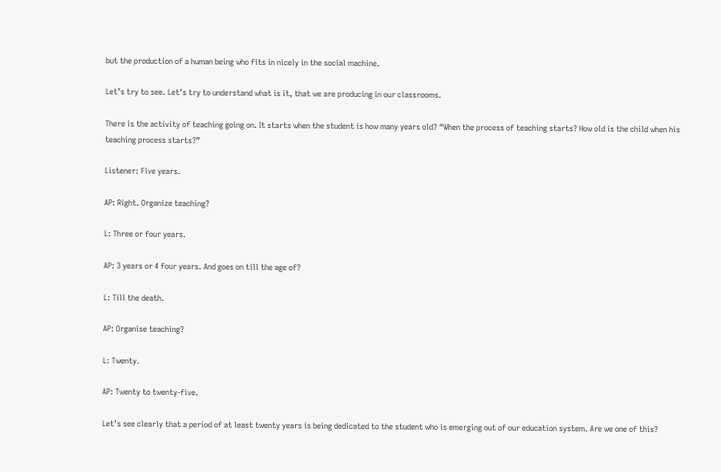but the production of a human being who fits in nicely in the social machine.

Let’s try to see. Let’s try to understand what is it, that we are producing in our classrooms.

There is the activity of teaching going on. It starts when the student is how many years old? “When the process of teaching starts? How old is the child when his teaching process starts?”

Listener: Five years.

AP: Right. Organize teaching?

L: Three or four years.

AP: 3 years or 4 four years. And goes on till the age of?

L: Till the death.

AP: Organise teaching?

L: Twenty.

AP: Twenty to twenty-five.

Let’s see clearly that a period of at least twenty years is being dedicated to the student who is emerging out of our education system. Are we one of this?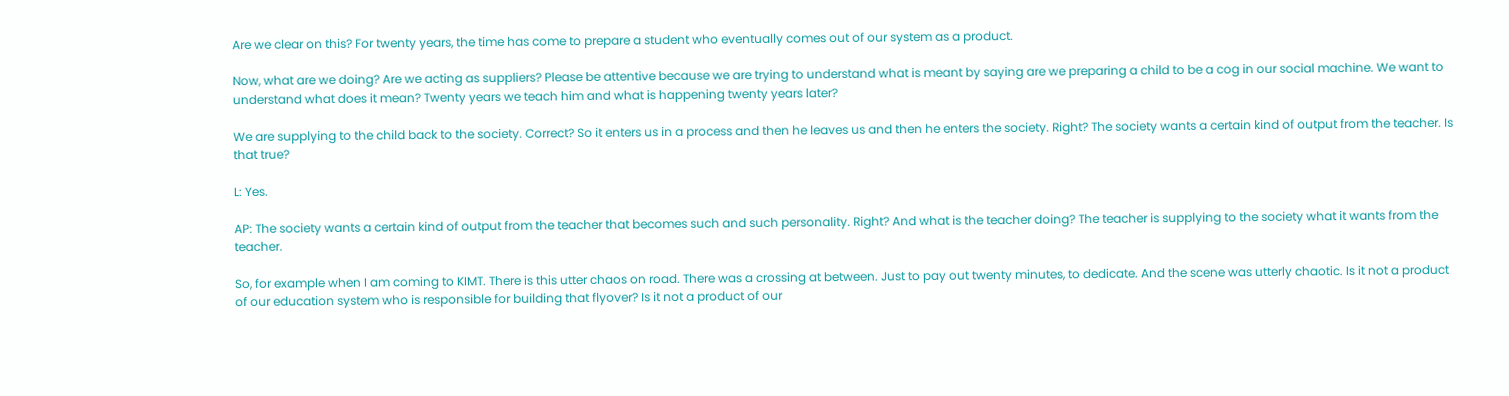Are we clear on this? For twenty years, the time has come to prepare a student who eventually comes out of our system as a product.

Now, what are we doing? Are we acting as suppliers? Please be attentive because we are trying to understand what is meant by saying are we preparing a child to be a cog in our social machine. We want to understand what does it mean? Twenty years we teach him and what is happening twenty years later?

We are supplying to the child back to the society. Correct? So it enters us in a process and then he leaves us and then he enters the society. Right? The society wants a certain kind of output from the teacher. Is that true?

L: Yes.

AP: The society wants a certain kind of output from the teacher that becomes such and such personality. Right? And what is the teacher doing? The teacher is supplying to the society what it wants from the teacher.

So, for example when I am coming to KIMT. There is this utter chaos on road. There was a crossing at between. Just to pay out twenty minutes, to dedicate. And the scene was utterly chaotic. Is it not a product of our education system who is responsible for building that flyover? Is it not a product of our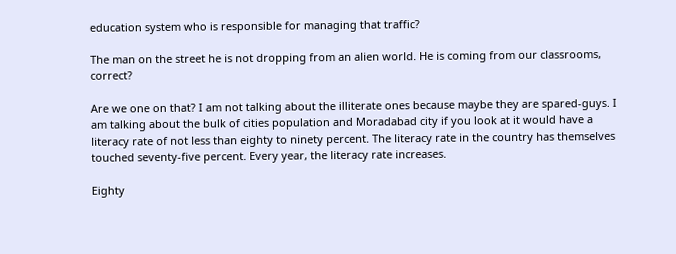education system who is responsible for managing that traffic?

The man on the street he is not dropping from an alien world. He is coming from our classrooms, correct?

Are we one on that? I am not talking about the illiterate ones because maybe they are spared-guys. I am talking about the bulk of cities population and Moradabad city if you look at it would have a literacy rate of not less than eighty to ninety percent. The literacy rate in the country has themselves touched seventy-five percent. Every year, the literacy rate increases.

Eighty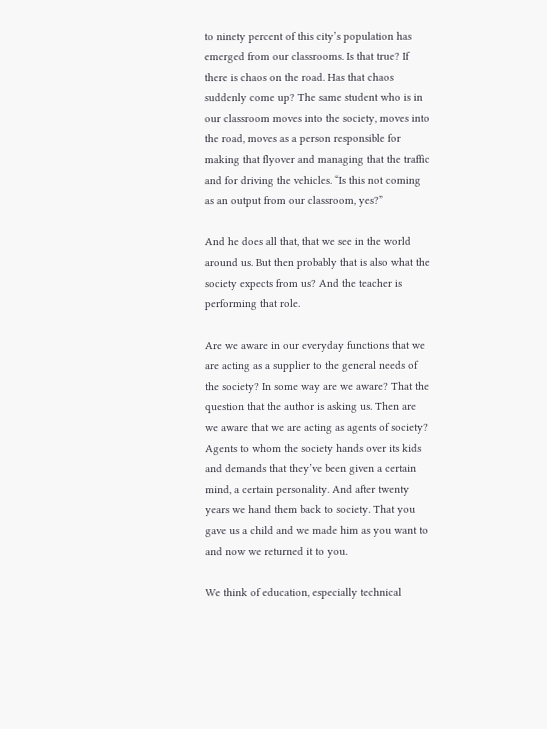to ninety percent of this city’s population has emerged from our classrooms. Is that true? If there is chaos on the road. Has that chaos suddenly come up? The same student who is in our classroom moves into the society, moves into the road, moves as a person responsible for making that flyover and managing that the traffic and for driving the vehicles. “Is this not coming as an output from our classroom, yes?”

And he does all that, that we see in the world around us. But then probably that is also what the society expects from us? And the teacher is performing that role.

Are we aware in our everyday functions that we are acting as a supplier to the general needs of the society? In some way are we aware? That the question that the author is asking us. Then are we aware that we are acting as agents of society? Agents to whom the society hands over its kids and demands that they’ve been given a certain mind, a certain personality. And after twenty years we hand them back to society. That you gave us a child and we made him as you want to and now we returned it to you.

We think of education, especially technical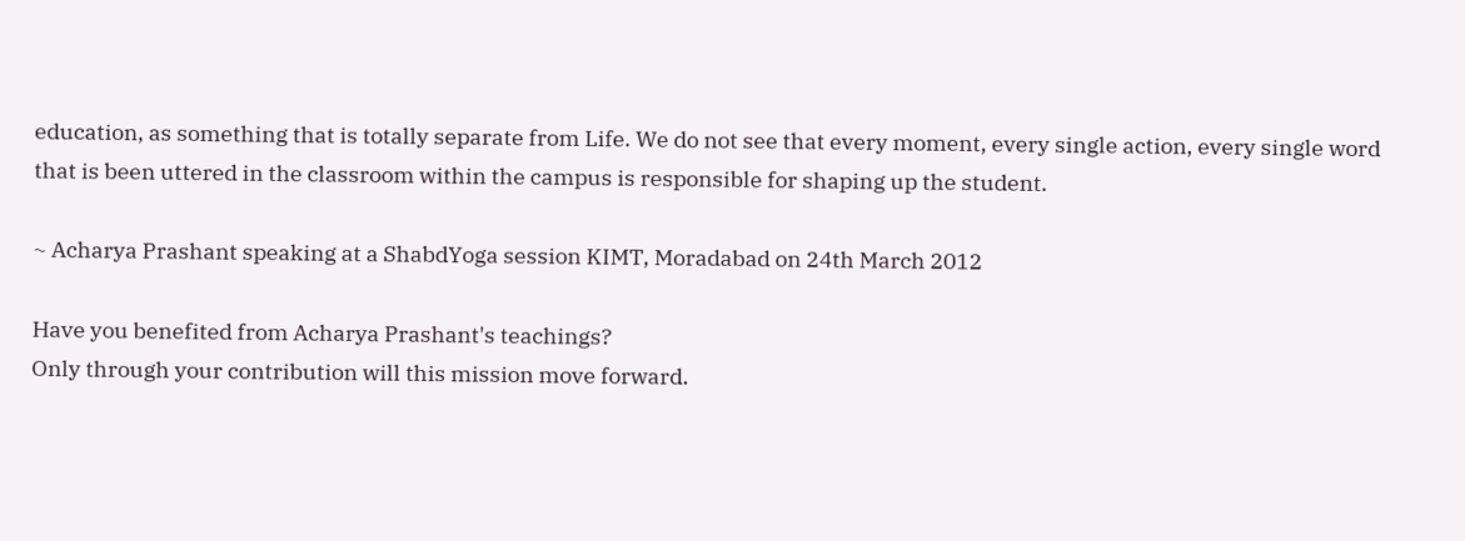education, as something that is totally separate from Life. We do not see that every moment, every single action, every single word that is been uttered in the classroom within the campus is responsible for shaping up the student.

~ Acharya Prashant speaking at a ShabdYoga session KIMT, Moradabad on 24th March 2012

Have you benefited from Acharya Prashant's teachings?
Only through your contribution will this mission move forward.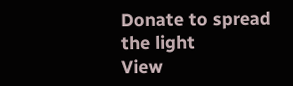Donate to spread the light
View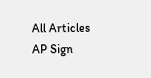All Articles
AP Sign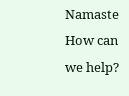Namaste
How can we help?